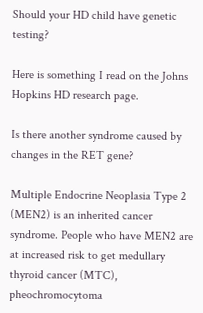Should your HD child have genetic testing?

Here is something I read on the Johns Hopkins HD research page.

Is there another syndrome caused by changes in the RET gene?

Multiple Endocrine Neoplasia Type 2 (MEN2) is an inherited cancer syndrome. People who have MEN2 are at increased risk to get medullary thyroid cancer (MTC), pheochromocytoma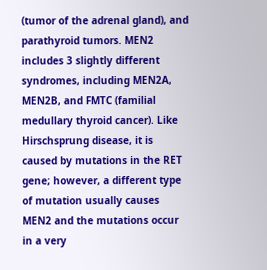(tumor of the adrenal gland), and parathyroid tumors. MEN2 includes 3 slightly different syndromes, including MEN2A, MEN2B, and FMTC (familial medullary thyroid cancer). Like Hirschsprung disease, it is caused by mutations in the RET gene; however, a different type of mutation usually causes MEN2 and the mutations occur in a very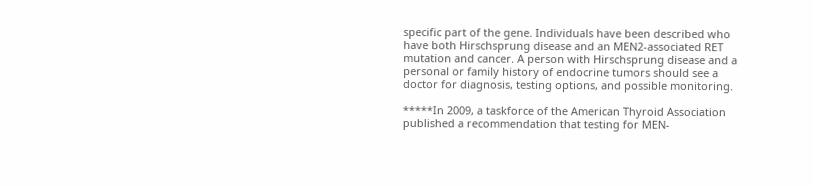specific part of the gene. Individuals have been described who have both Hirschsprung disease and an MEN2-associated RET mutation and cancer. A person with Hirschsprung disease and a personal or family history of endocrine tumors should see a doctor for diagnosis, testing options, and possible monitoring.

*****In 2009, a taskforce of the American Thyroid Association published a recommendation that testing for MEN-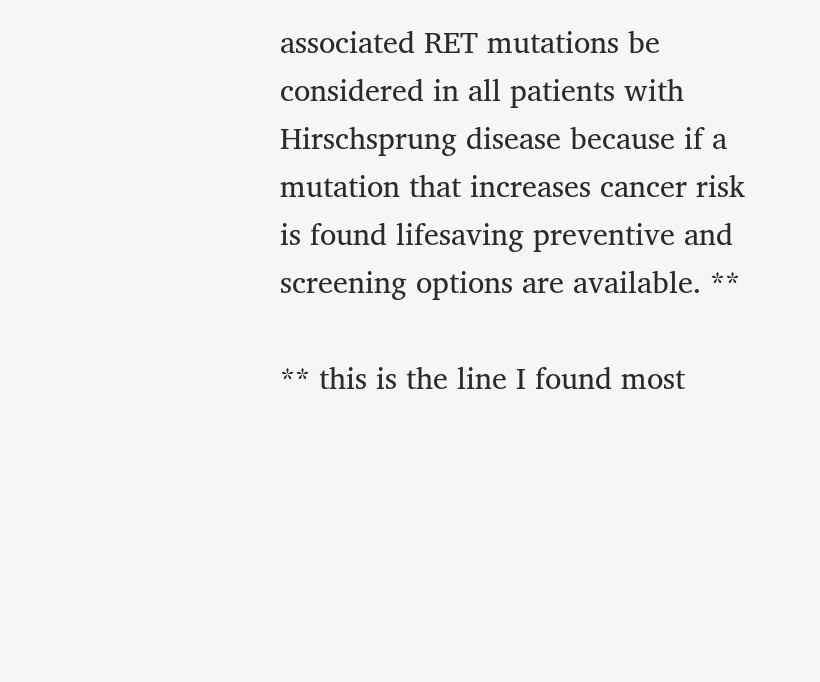associated RET mutations be considered in all patients with Hirschsprung disease because if a mutation that increases cancer risk is found lifesaving preventive and screening options are available. **

** this is the line I found most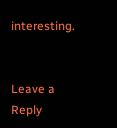interesting.


Leave a Reply